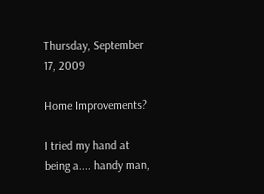Thursday, September 17, 2009

Home Improvements?

I tried my hand at being a.... handy man,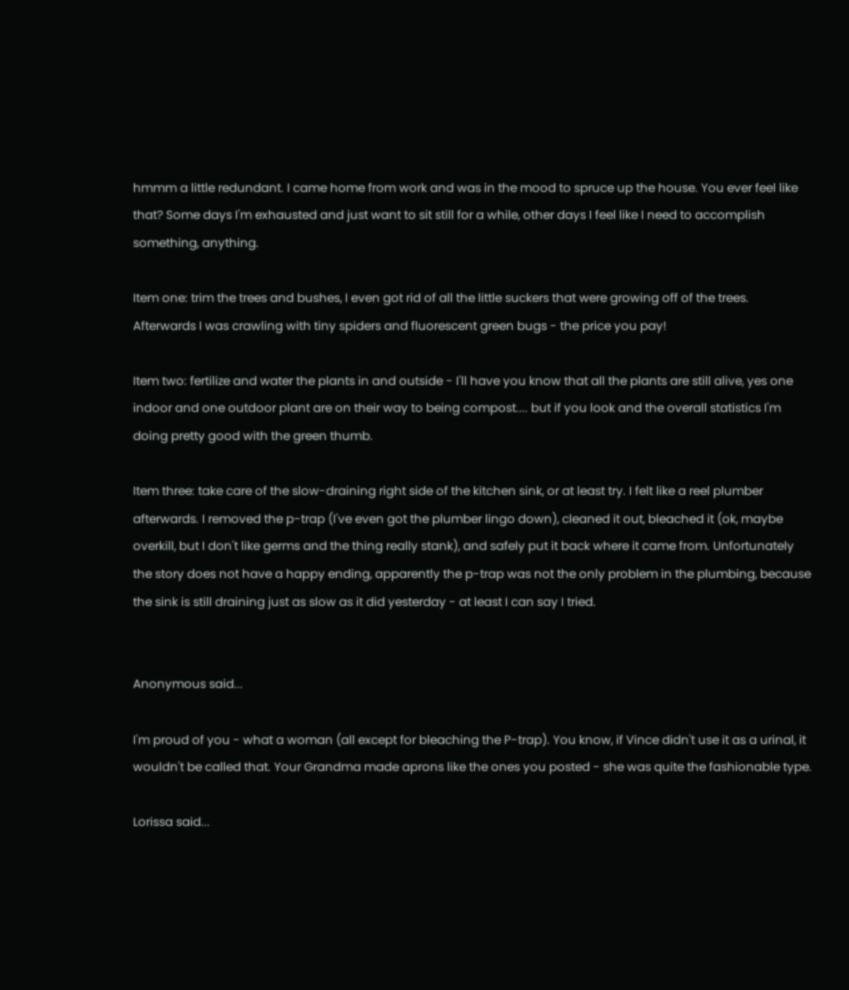hmmm a little redundant. I came home from work and was in the mood to spruce up the house. You ever feel like that? Some days I'm exhausted and just want to sit still for a while, other days I feel like I need to accomplish something, anything.

Item one: trim the trees and bushes, I even got rid of all the little suckers that were growing off of the trees. Afterwards I was crawling with tiny spiders and fluorescent green bugs - the price you pay!

Item two: fertilize and water the plants in and outside - I'll have you know that all the plants are still alive, yes one indoor and one outdoor plant are on their way to being compost.... but if you look and the overall statistics I'm doing pretty good with the green thumb.

Item three: take care of the slow-draining right side of the kitchen sink, or at least try. I felt like a reel plumber afterwards. I removed the p-trap (I've even got the plumber lingo down), cleaned it out, bleached it (ok, maybe overkill, but I don't like germs and the thing really stank), and safely put it back where it came from. Unfortunately the story does not have a happy ending, apparently the p-trap was not the only problem in the plumbing, because the sink is still draining just as slow as it did yesterday - at least I can say I tried.


Anonymous said...

I'm proud of you - what a woman (all except for bleaching the P-trap). You know, if Vince didn't use it as a urinal, it wouldn't be called that. Your Grandma made aprons like the ones you posted - she was quite the fashionable type.

Lorissa said...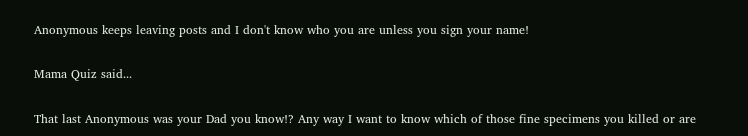Anonymous keeps leaving posts and I don't know who you are unless you sign your name!

Mama Quiz said...

That last Anonymous was your Dad you know!? Any way I want to know which of those fine specimens you killed or are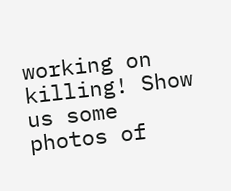working on killing! Show us some photos of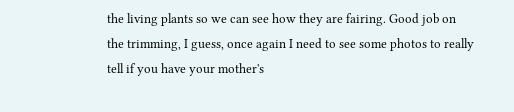the living plants so we can see how they are fairing. Good job on the trimming, I guess, once again I need to see some photos to really tell if you have your mother's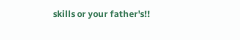skills or your father's!!